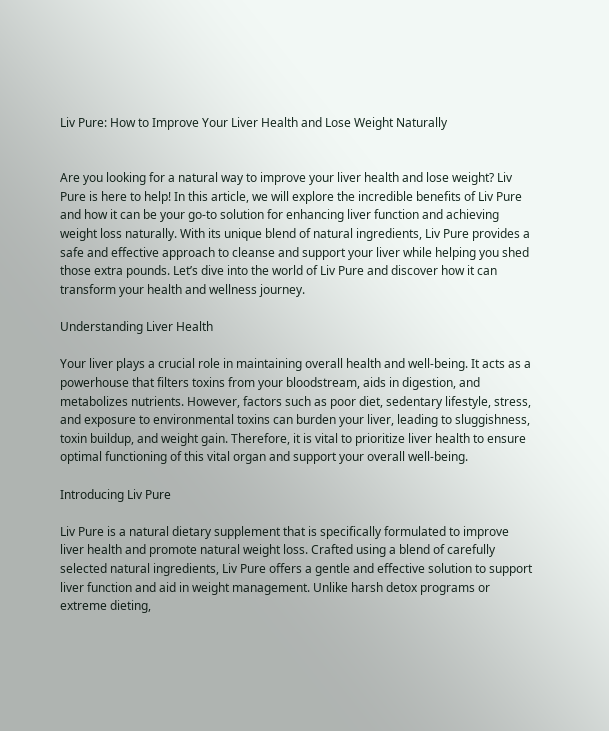Liv Pure: How to Improve Your Liver Health and Lose Weight Naturally


Are you looking for a natural way to improve your liver health and lose weight? Liv Pure is here to help! In this article, we will explore the incredible benefits of Liv Pure and how it can be your go-to solution for enhancing liver function and achieving weight loss naturally. With its unique blend of natural ingredients, Liv Pure provides a safe and effective approach to cleanse and support your liver while helping you shed those extra pounds. Let’s dive into the world of Liv Pure and discover how it can transform your health and wellness journey.

Understanding Liver Health

Your liver plays a crucial role in maintaining overall health and well-being. It acts as a powerhouse that filters toxins from your bloodstream, aids in digestion, and metabolizes nutrients. However, factors such as poor diet, sedentary lifestyle, stress, and exposure to environmental toxins can burden your liver, leading to sluggishness, toxin buildup, and weight gain. Therefore, it is vital to prioritize liver health to ensure optimal functioning of this vital organ and support your overall well-being.

Introducing Liv Pure

Liv Pure is a natural dietary supplement that is specifically formulated to improve liver health and promote natural weight loss. Crafted using a blend of carefully selected natural ingredients, Liv Pure offers a gentle and effective solution to support liver function and aid in weight management. Unlike harsh detox programs or extreme dieting,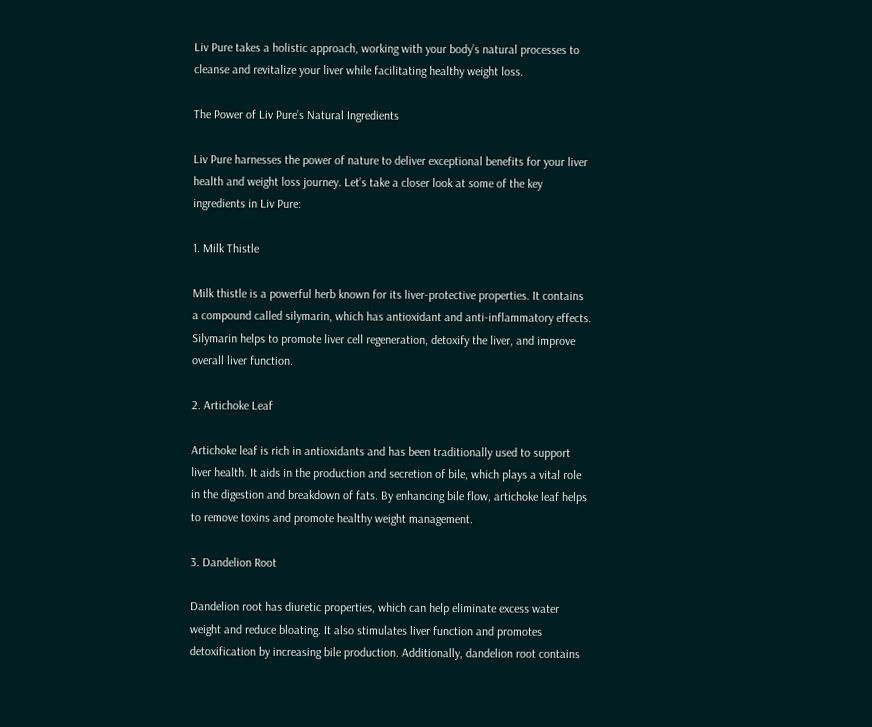Liv Pure takes a holistic approach, working with your body’s natural processes to cleanse and revitalize your liver while facilitating healthy weight loss.

The Power of Liv Pure’s Natural Ingredients

Liv Pure harnesses the power of nature to deliver exceptional benefits for your liver health and weight loss journey. Let’s take a closer look at some of the key ingredients in Liv Pure:

1. Milk Thistle

Milk thistle is a powerful herb known for its liver-protective properties. It contains a compound called silymarin, which has antioxidant and anti-inflammatory effects. Silymarin helps to promote liver cell regeneration, detoxify the liver, and improve overall liver function.

2. Artichoke Leaf

Artichoke leaf is rich in antioxidants and has been traditionally used to support liver health. It aids in the production and secretion of bile, which plays a vital role in the digestion and breakdown of fats. By enhancing bile flow, artichoke leaf helps to remove toxins and promote healthy weight management.

3. Dandelion Root

Dandelion root has diuretic properties, which can help eliminate excess water weight and reduce bloating. It also stimulates liver function and promotes detoxification by increasing bile production. Additionally, dandelion root contains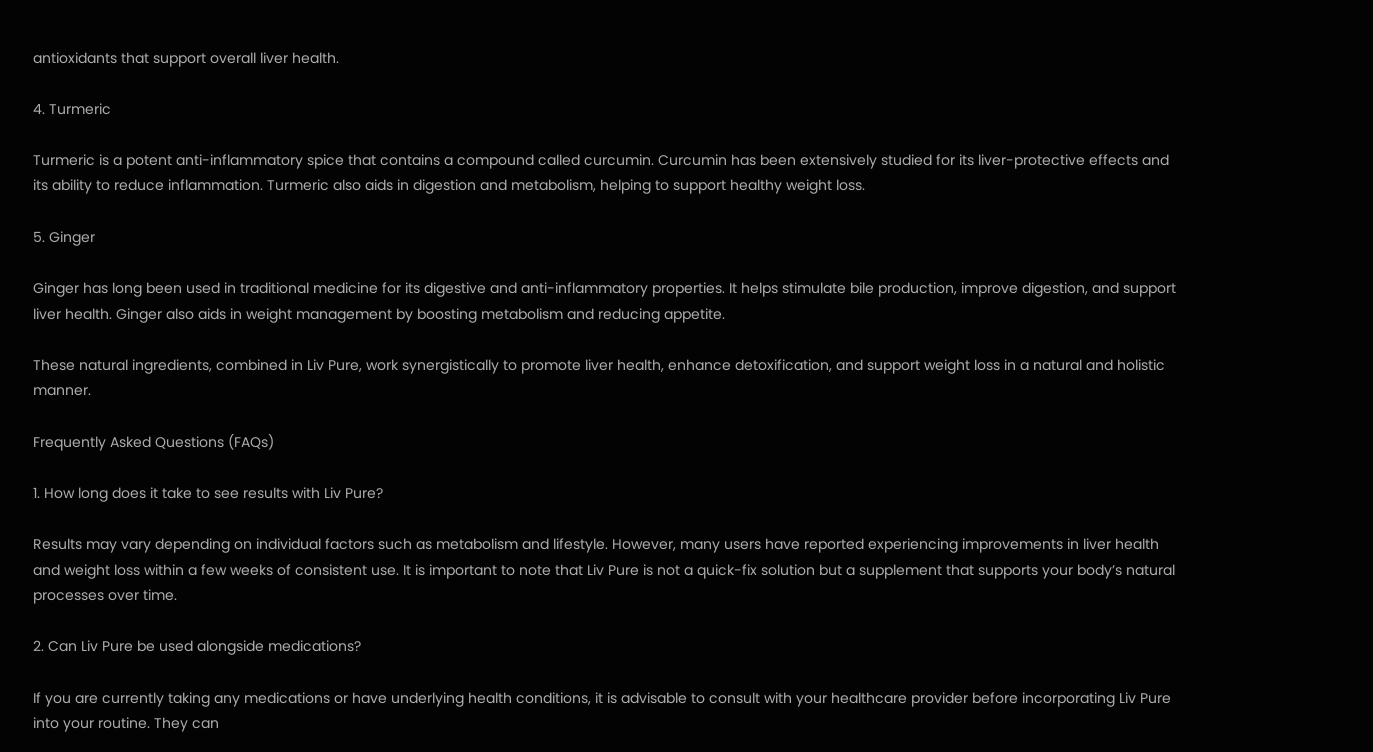antioxidants that support overall liver health.

4. Turmeric

Turmeric is a potent anti-inflammatory spice that contains a compound called curcumin. Curcumin has been extensively studied for its liver-protective effects and its ability to reduce inflammation. Turmeric also aids in digestion and metabolism, helping to support healthy weight loss.

5. Ginger

Ginger has long been used in traditional medicine for its digestive and anti-inflammatory properties. It helps stimulate bile production, improve digestion, and support liver health. Ginger also aids in weight management by boosting metabolism and reducing appetite.

These natural ingredients, combined in Liv Pure, work synergistically to promote liver health, enhance detoxification, and support weight loss in a natural and holistic manner.

Frequently Asked Questions (FAQs)

1. How long does it take to see results with Liv Pure?

Results may vary depending on individual factors such as metabolism and lifestyle. However, many users have reported experiencing improvements in liver health and weight loss within a few weeks of consistent use. It is important to note that Liv Pure is not a quick-fix solution but a supplement that supports your body’s natural processes over time.

2. Can Liv Pure be used alongside medications?

If you are currently taking any medications or have underlying health conditions, it is advisable to consult with your healthcare provider before incorporating Liv Pure into your routine. They can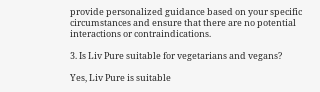provide personalized guidance based on your specific circumstances and ensure that there are no potential interactions or contraindications.

3. Is Liv Pure suitable for vegetarians and vegans?

Yes, Liv Pure is suitable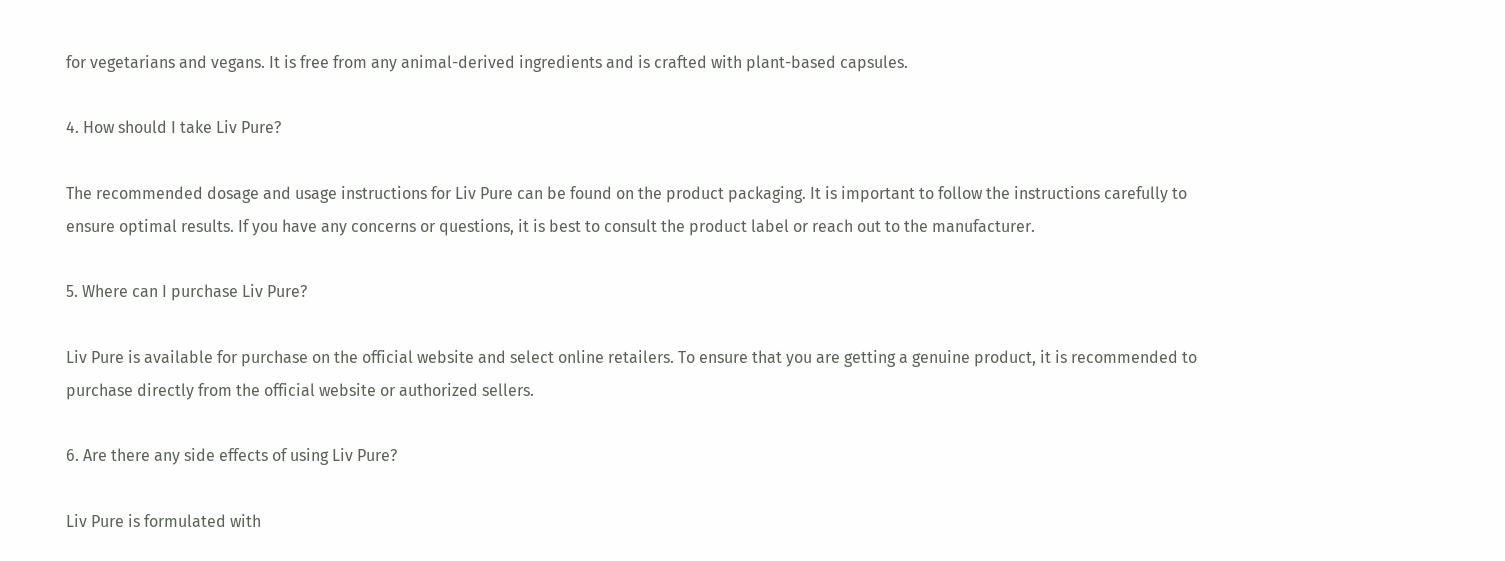for vegetarians and vegans. It is free from any animal-derived ingredients and is crafted with plant-based capsules.

4. How should I take Liv Pure?

The recommended dosage and usage instructions for Liv Pure can be found on the product packaging. It is important to follow the instructions carefully to ensure optimal results. If you have any concerns or questions, it is best to consult the product label or reach out to the manufacturer.

5. Where can I purchase Liv Pure?

Liv Pure is available for purchase on the official website and select online retailers. To ensure that you are getting a genuine product, it is recommended to purchase directly from the official website or authorized sellers.

6. Are there any side effects of using Liv Pure?

Liv Pure is formulated with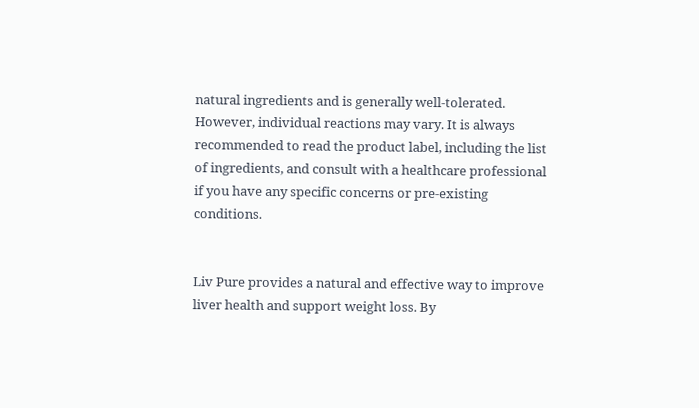natural ingredients and is generally well-tolerated. However, individual reactions may vary. It is always recommended to read the product label, including the list of ingredients, and consult with a healthcare professional if you have any specific concerns or pre-existing conditions.


Liv Pure provides a natural and effective way to improve liver health and support weight loss. By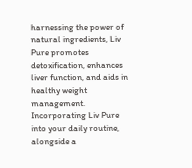harnessing the power of natural ingredients, Liv Pure promotes detoxification, enhances liver function, and aids in healthy weight management. Incorporating Liv Pure into your daily routine, alongside a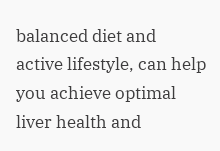balanced diet and active lifestyle, can help you achieve optimal liver health and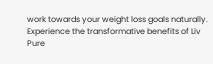work towards your weight loss goals naturally. Experience the transformative benefits of Liv Pure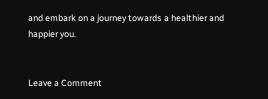and embark on a journey towards a healthier and happier you.


Leave a Comment